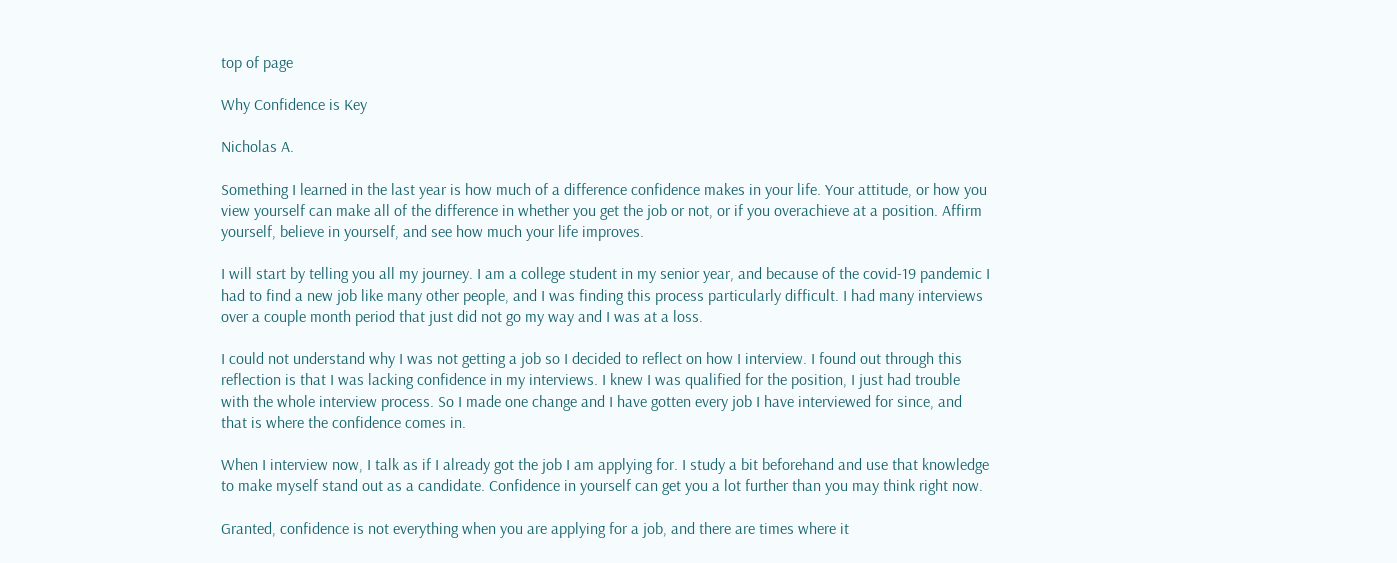top of page

Why Confidence is Key

Nicholas A.

Something I learned in the last year is how much of a difference confidence makes in your life. Your attitude, or how you view yourself can make all of the difference in whether you get the job or not, or if you overachieve at a position. Affirm yourself, believe in yourself, and see how much your life improves.

I will start by telling you all my journey. I am a college student in my senior year, and because of the covid-19 pandemic I had to find a new job like many other people, and I was finding this process particularly difficult. I had many interviews over a couple month period that just did not go my way and I was at a loss.

I could not understand why I was not getting a job so I decided to reflect on how I interview. I found out through this reflection is that I was lacking confidence in my interviews. I knew I was qualified for the position, I just had trouble with the whole interview process. So I made one change and I have gotten every job I have interviewed for since, and that is where the confidence comes in.

When I interview now, I talk as if I already got the job I am applying for. I study a bit beforehand and use that knowledge to make myself stand out as a candidate. Confidence in yourself can get you a lot further than you may think right now.

Granted, confidence is not everything when you are applying for a job, and there are times where it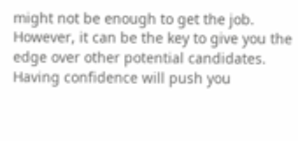might not be enough to get the job. However, it can be the key to give you the edge over other potential candidates. Having confidence will push you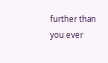further than you ever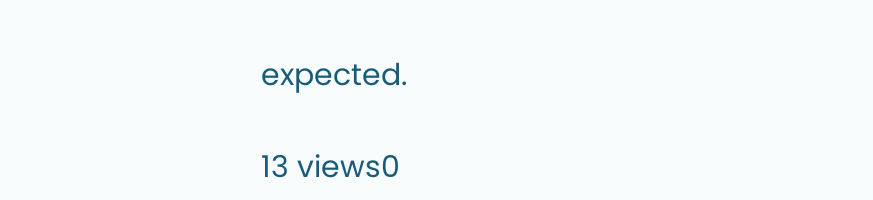expected.

13 views0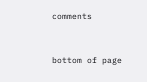comments


bottom of page